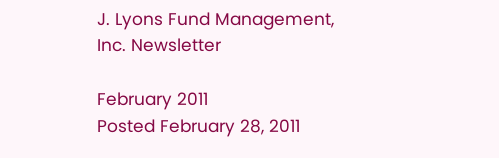J. Lyons Fund Management, Inc. Newsletter

February 2011
Posted February 28, 2011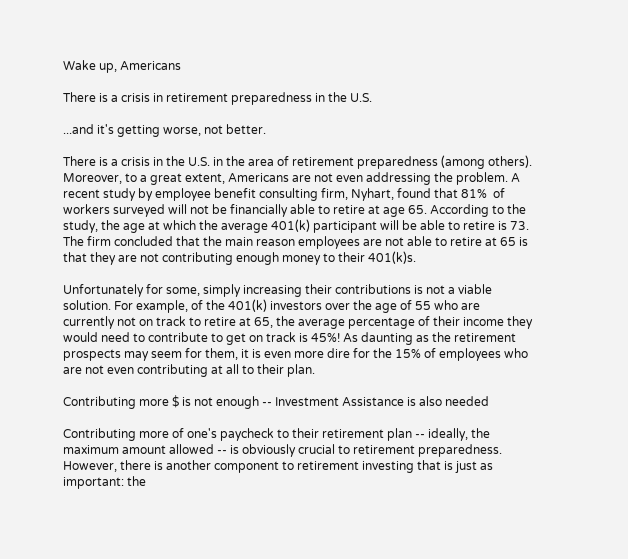Wake up, Americans

There is a crisis in retirement preparedness in the U.S.

...and it's getting worse, not better.

There is a crisis in the U.S. in the area of retirement preparedness (among others). Moreover, to a great extent, Americans are not even addressing the problem. A recent study by employee benefit consulting firm, Nyhart, found that 81%  of workers surveyed will not be financially able to retire at age 65. According to the study, the age at which the average 401(k) participant will be able to retire is 73. The firm concluded that the main reason employees are not able to retire at 65 is that they are not contributing enough money to their 401(k)s.

Unfortunately for some, simply increasing their contributions is not a viable solution. For example, of the 401(k) investors over the age of 55 who are currently not on track to retire at 65, the average percentage of their income they would need to contribute to get on track is 45%! As daunting as the retirement prospects may seem for them, it is even more dire for the 15% of employees who are not even contributing at all to their plan.

Contributing more $ is not enough -- Investment Assistance is also needed

Contributing more of one's paycheck to their retirement plan -- ideally, the maximum amount allowed -- is obviously crucial to retirement preparedness. However, there is another component to retirement investing that is just as important: the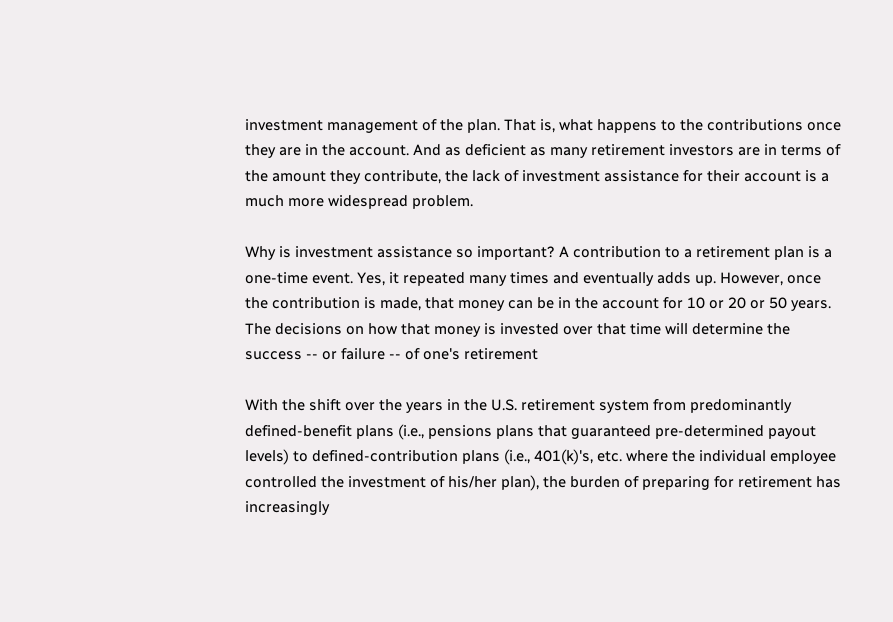investment management of the plan. That is, what happens to the contributions once they are in the account. And as deficient as many retirement investors are in terms of the amount they contribute, the lack of investment assistance for their account is a much more widespread problem.

Why is investment assistance so important? A contribution to a retirement plan is a one-time event. Yes, it repeated many times and eventually adds up. However, once the contribution is made, that money can be in the account for 10 or 20 or 50 years. The decisions on how that money is invested over that time will determine the success -- or failure -- of one's retirement

With the shift over the years in the U.S. retirement system from predominantly defined-benefit plans (i.e., pensions plans that guaranteed pre-determined payout levels) to defined-contribution plans (i.e., 401(k)'s, etc. where the individual employee controlled the investment of his/her plan), the burden of preparing for retirement has increasingly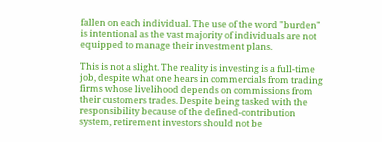fallen on each individual. The use of the word "burden" is intentional as the vast majority of individuals are not equipped to manage their investment plans.

This is not a slight. The reality is investing is a full-time job, despite what one hears in commercials from trading firms whose livelihood depends on commissions from their customers trades. Despite being tasked with the responsibility because of the defined-contribution system, retirement investors should not be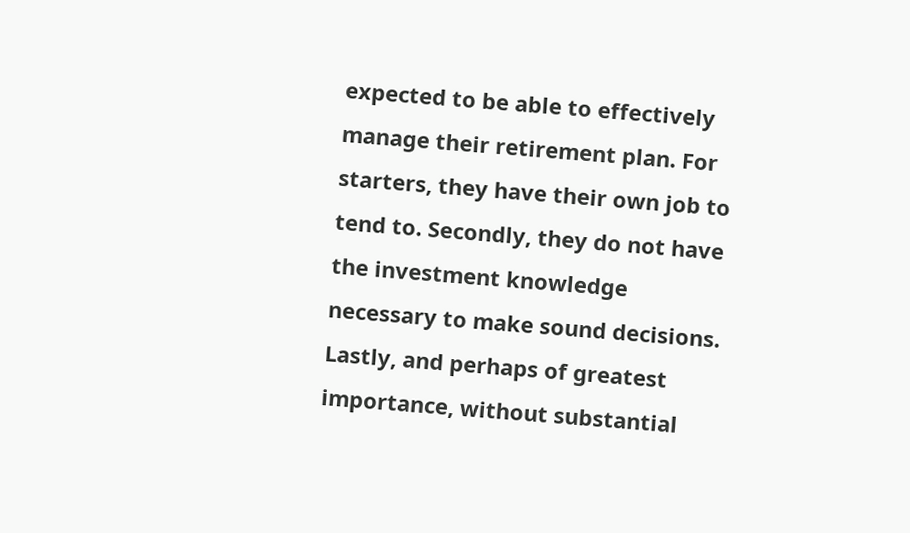expected to be able to effectively manage their retirement plan. For starters, they have their own job to tend to. Secondly, they do not have the investment knowledge necessary to make sound decisions. Lastly, and perhaps of greatest importance, without substantial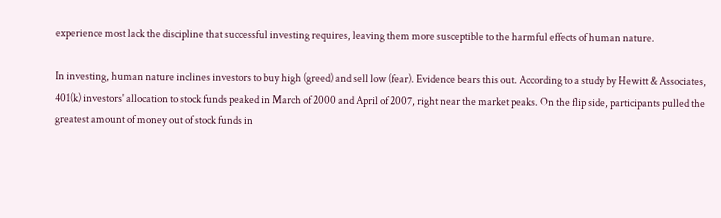experience most lack the discipline that successful investing requires, leaving them more susceptible to the harmful effects of human nature.

In investing, human nature inclines investors to buy high (greed) and sell low (fear). Evidence bears this out. According to a study by Hewitt & Associates, 401(k) investors' allocation to stock funds peaked in March of 2000 and April of 2007, right near the market peaks. On the flip side, participants pulled the greatest amount of money out of stock funds in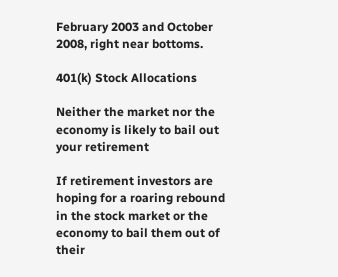February 2003 and October 2008, right near bottoms.

401(k) Stock Allocations

Neither the market nor the economy is likely to bail out your retirement

If retirement investors are hoping for a roaring rebound in the stock market or the economy to bail them out of their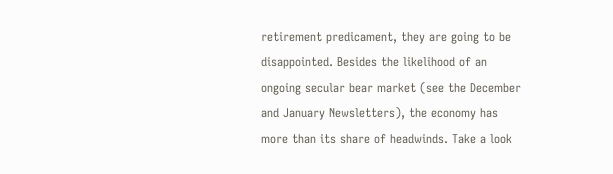retirement predicament, they are going to be disappointed. Besides the likelihood of an ongoing secular bear market (see the December and January Newsletters), the economy has more than its share of headwinds. Take a look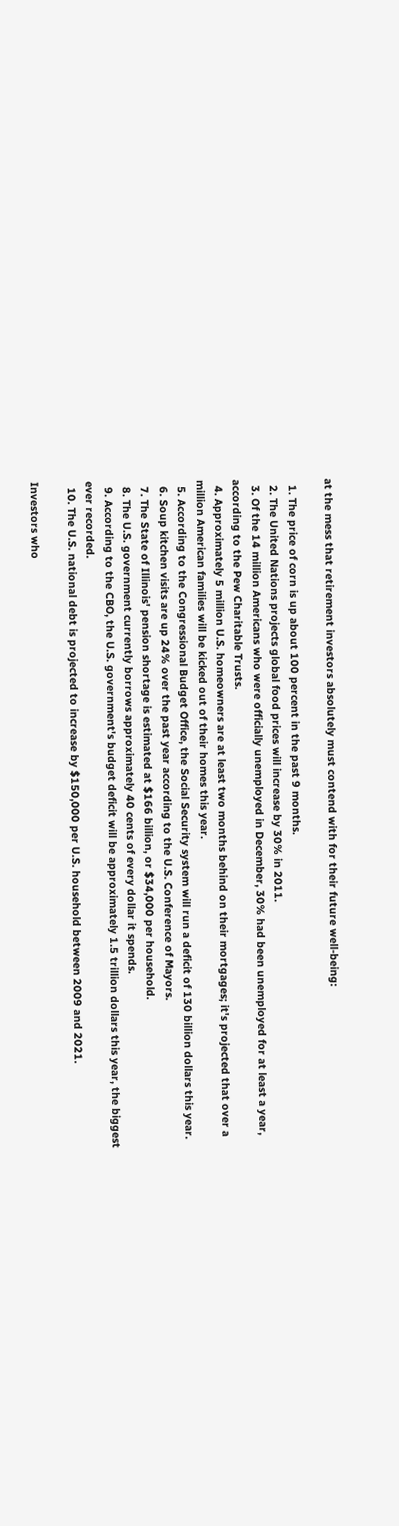at the mess that retirement investors absolutely must contend with for their future well-being:

  1. The price of corn is up about 100 percent in the past 9 months.
  2. The United Nations projects global food prices will increase by 30% in 2011.
  3. Of the 14 million Americans who were officially unemployed in December, 30% had been unemployed for at least a year, according to the Pew Charitable Trusts.
  4. Approximately 5 million U.S. homeowners are at least two months behind on their mortgages; it's projected that over a million American families will be kicked out of their homes this year.
  5. According to the Congressional Budget Office, the Social Security system will run a deficit of 130 billion dollars this year.
  6. Soup kitchen visits are up 24% over the past year according to the U.S. Conference of Mayors.
  7. The State of Illinois' pension shortage is estimated at $166 billion, or $34,000 per household.
  8. The U.S. government currently borrows approximately 40 cents of every dollar it spends.
  9. According to the CBO, the U.S. government's budget deficit will be approximately 1.5 trillion dollars this year, the biggest ever recorded.
  10. The U.S. national debt is projected to increase by $150,000 per U.S. household between 2009 and 2021.

Investors who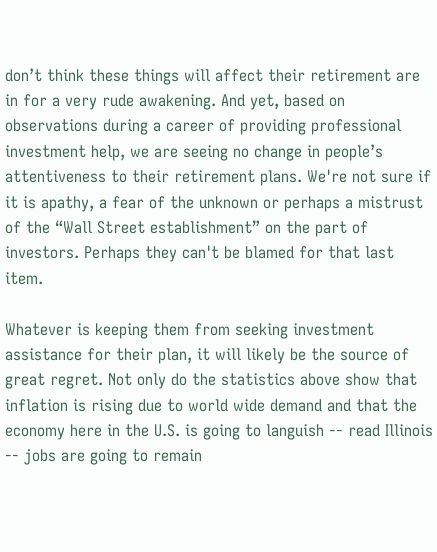don’t think these things will affect their retirement are in for a very rude awakening. And yet, based on observations during a career of providing professional investment help, we are seeing no change in people’s attentiveness to their retirement plans. We're not sure if it is apathy, a fear of the unknown or perhaps a mistrust of the “Wall Street establishment” on the part of investors. Perhaps they can't be blamed for that last item.

Whatever is keeping them from seeking investment assistance for their plan, it will likely be the source of great regret. Not only do the statistics above show that inflation is rising due to world wide demand and that the economy here in the U.S. is going to languish -- read Illinois -- jobs are going to remain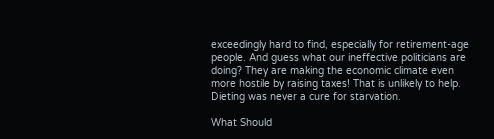exceedingly hard to find, especially for retirement-age people. And guess what our ineffective politicians are doing? They are making the economic climate even more hostile by raising taxes! That is unlikely to help. Dieting was never a cure for starvation.

What Should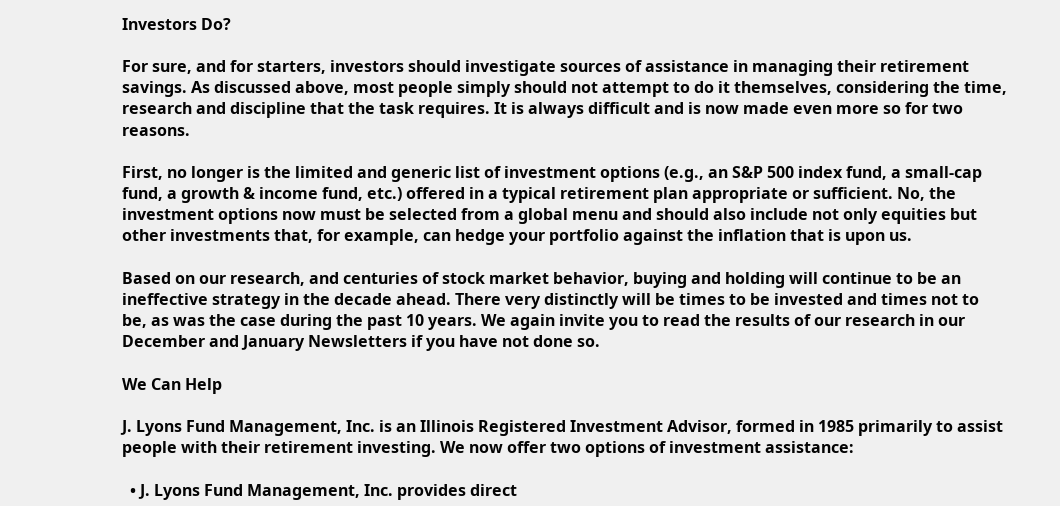Investors Do?

For sure, and for starters, investors should investigate sources of assistance in managing their retirement savings. As discussed above, most people simply should not attempt to do it themselves, considering the time, research and discipline that the task requires. It is always difficult and is now made even more so for two reasons.

First, no longer is the limited and generic list of investment options (e.g., an S&P 500 index fund, a small-cap fund, a growth & income fund, etc.) offered in a typical retirement plan appropriate or sufficient. No, the investment options now must be selected from a global menu and should also include not only equities but other investments that, for example, can hedge your portfolio against the inflation that is upon us.

Based on our research, and centuries of stock market behavior, buying and holding will continue to be an ineffective strategy in the decade ahead. There very distinctly will be times to be invested and times not to be, as was the case during the past 10 years. We again invite you to read the results of our research in our December and January Newsletters if you have not done so.

We Can Help

J. Lyons Fund Management, Inc. is an Illinois Registered Investment Advisor, formed in 1985 primarily to assist people with their retirement investing. We now offer two options of investment assistance:

  • J. Lyons Fund Management, Inc. provides direct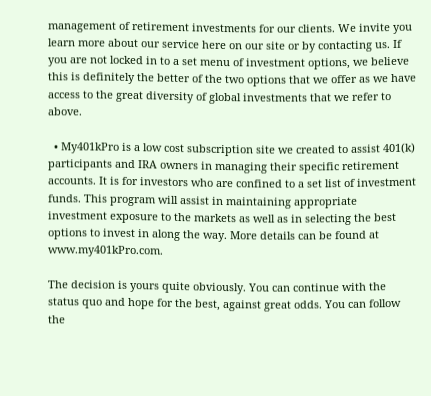management of retirement investments for our clients. We invite you learn more about our service here on our site or by contacting us. If you are not locked in to a set menu of investment options, we believe this is definitely the better of the two options that we offer as we have access to the great diversity of global investments that we refer to above.

  • My401kPro is a low cost subscription site we created to assist 401(k) participants and IRA owners in managing their specific retirement accounts. It is for investors who are confined to a set list of investment funds. This program will assist in maintaining appropriate investment exposure to the markets as well as in selecting the best options to invest in along the way. More details can be found at www.my401kPro.com.

The decision is yours quite obviously. You can continue with the status quo and hope for the best, against great odds. You can follow the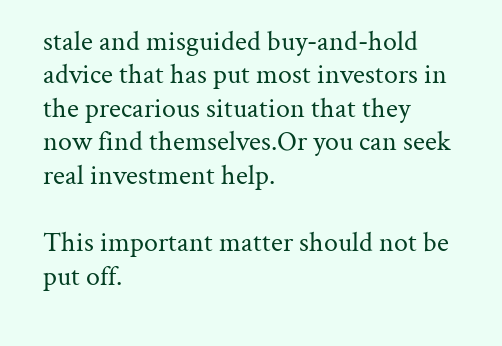stale and misguided buy-and-hold advice that has put most investors in the precarious situation that they now find themselves.Or you can seek real investment help.

This important matter should not be put off.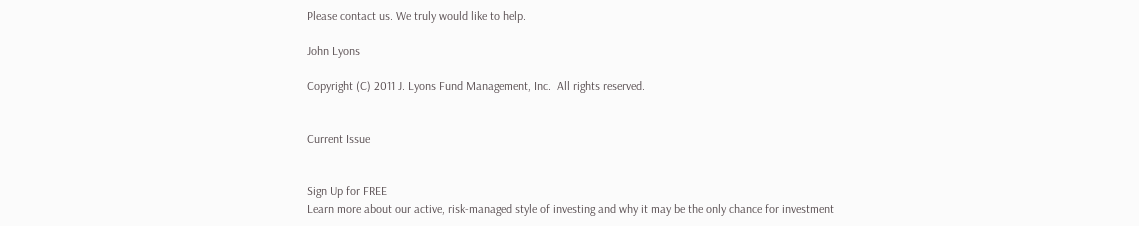Please contact us. We truly would like to help.

John Lyons

Copyright (C) 2011 J. Lyons Fund Management, Inc.  All rights reserved.


Current Issue


Sign Up for FREE
Learn more about our active, risk-managed style of investing and why it may be the only chance for investment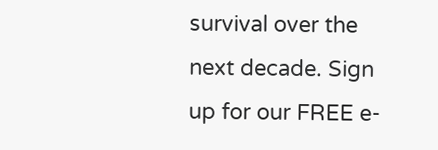survival over the next decade. Sign up for our FREE e-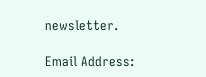newsletter.

Email Address: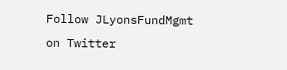Follow JLyonsFundMgmt on Twitter